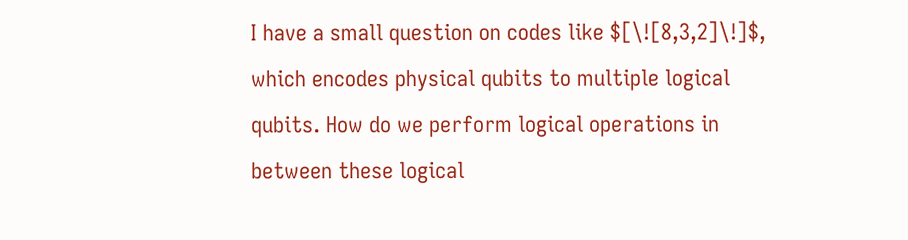I have a small question on codes like $[\![8,3,2]\!]$, which encodes physical qubits to multiple logical qubits. How do we perform logical operations in between these logical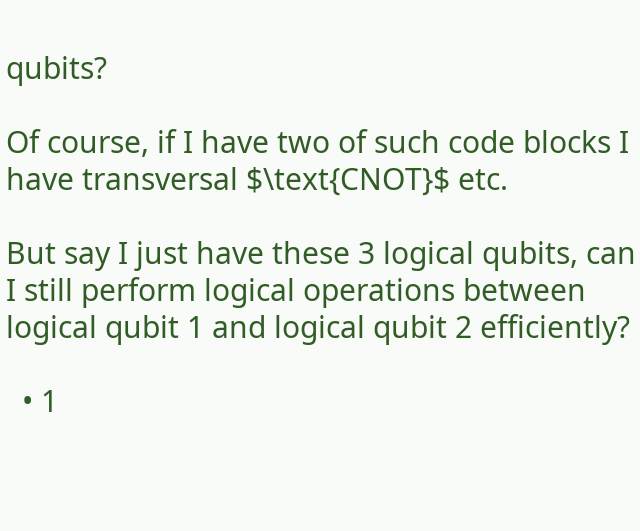qubits?

Of course, if I have two of such code blocks I have transversal $\text{CNOT}$ etc.

But say I just have these 3 logical qubits, can I still perform logical operations between logical qubit 1 and logical qubit 2 efficiently?

  • 1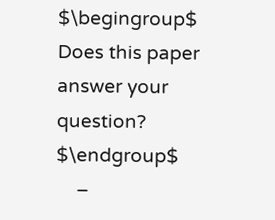$\begingroup$ Does this paper answer your question? $\endgroup$
    –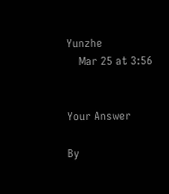Yunzhe
    Mar 25 at 3:56


Your Answer

By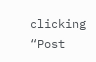clicking “Post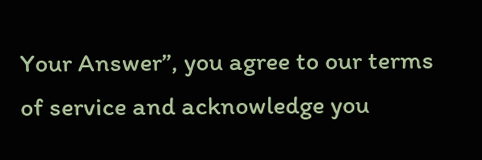Your Answer”, you agree to our terms of service and acknowledge you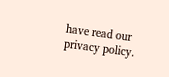have read our privacy policy.